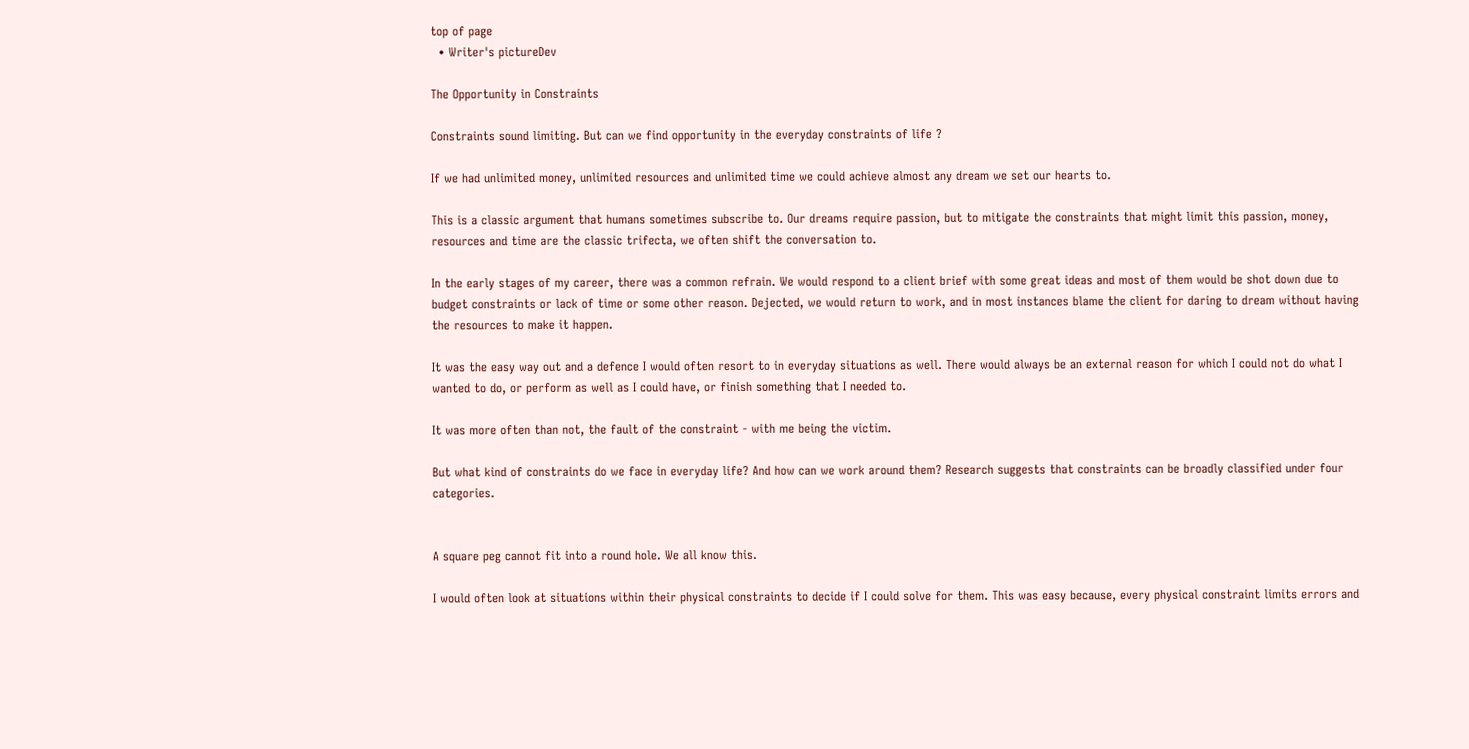top of page
  • Writer's pictureDev

The Opportunity in Constraints

Constraints sound limiting. But can we find opportunity in the everyday constraints of life ?

If we had unlimited money, unlimited resources and unlimited time we could achieve almost any dream we set our hearts to.

This is a classic argument that humans sometimes subscribe to. Our dreams require passion, but to mitigate the constraints that might limit this passion, money, resources and time are the classic trifecta, we often shift the conversation to.

In the early stages of my career, there was a common refrain. We would respond to a client brief with some great ideas and most of them would be shot down due to budget constraints or lack of time or some other reason. Dejected, we would return to work, and in most instances blame the client for daring to dream without having the resources to make it happen.

It was the easy way out and a defence I would often resort to in everyday situations as well. There would always be an external reason for which I could not do what I wanted to do, or perform as well as I could have, or finish something that I needed to.

It was more often than not, the fault of the constraint - with me being the victim.

But what kind of constraints do we face in everyday life? And how can we work around them? Research suggests that constraints can be broadly classified under four categories.


A square peg cannot fit into a round hole. We all know this.

I would often look at situations within their physical constraints to decide if I could solve for them. This was easy because, every physical constraint limits errors and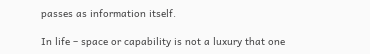passes as information itself.

In life – space or capability is not a luxury that one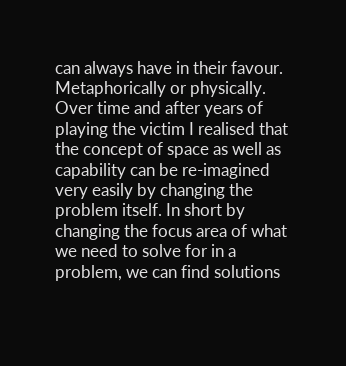can always have in their favour. Metaphorically or physically. Over time and after years of playing the victim I realised that the concept of space as well as capability can be re-imagined very easily by changing the problem itself. In short by changing the focus area of what we need to solve for in a problem, we can find solutions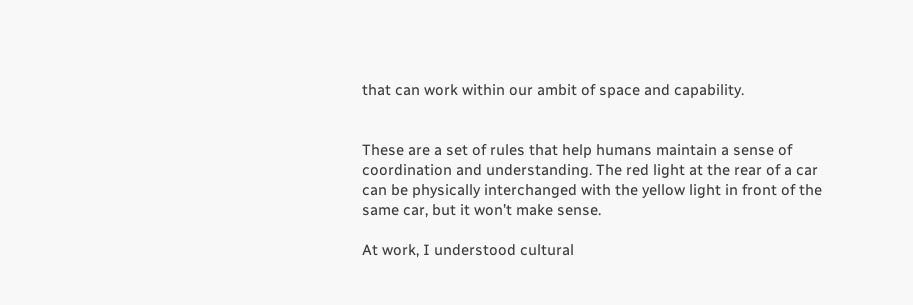that can work within our ambit of space and capability.


These are a set of rules that help humans maintain a sense of coordination and understanding. The red light at the rear of a car can be physically interchanged with the yellow light in front of the same car, but it won’t make sense.

At work, I understood cultural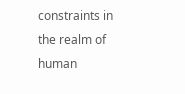constraints in the realm of human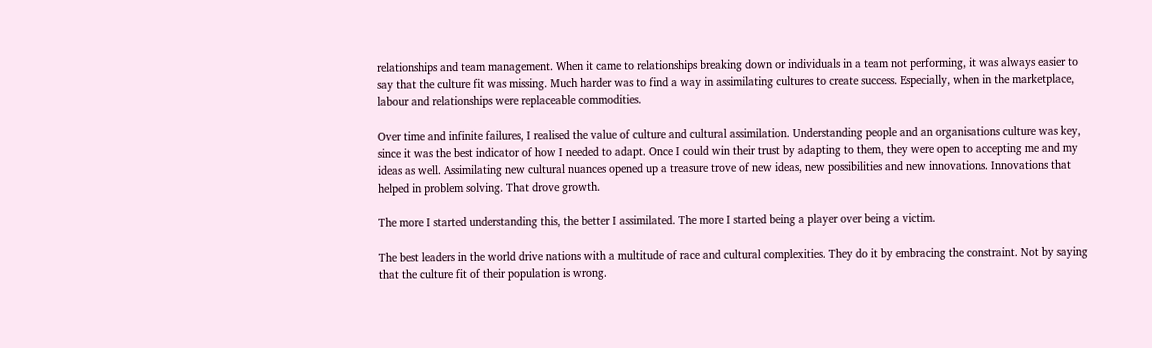relationships and team management. When it came to relationships breaking down or individuals in a team not performing, it was always easier to say that the culture fit was missing. Much harder was to find a way in assimilating cultures to create success. Especially, when in the marketplace, labour and relationships were replaceable commodities.

Over time and infinite failures, I realised the value of culture and cultural assimilation. Understanding people and an organisations culture was key, since it was the best indicator of how I needed to adapt. Once I could win their trust by adapting to them, they were open to accepting me and my ideas as well. Assimilating new cultural nuances opened up a treasure trove of new ideas, new possibilities and new innovations. Innovations that helped in problem solving. That drove growth.

The more I started understanding this, the better I assimilated. The more I started being a player over being a victim.

The best leaders in the world drive nations with a multitude of race and cultural complexities. They do it by embracing the constraint. Not by saying that the culture fit of their population is wrong.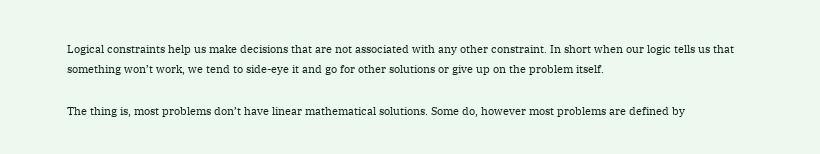Logical constraints help us make decisions that are not associated with any other constraint. In short when our logic tells us that something won’t work, we tend to side-eye it and go for other solutions or give up on the problem itself.

The thing is, most problems don’t have linear mathematical solutions. Some do, however most problems are defined by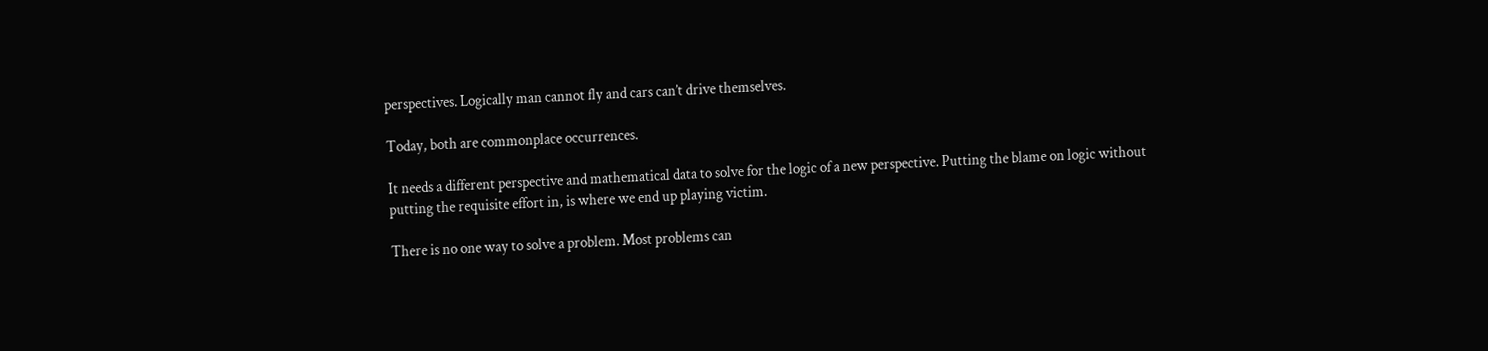perspectives. Logically man cannot fly and cars can’t drive themselves.

Today, both are commonplace occurrences.

It needs a different perspective and mathematical data to solve for the logic of a new perspective. Putting the blame on logic without putting the requisite effort in, is where we end up playing victim.

There is no one way to solve a problem. Most problems can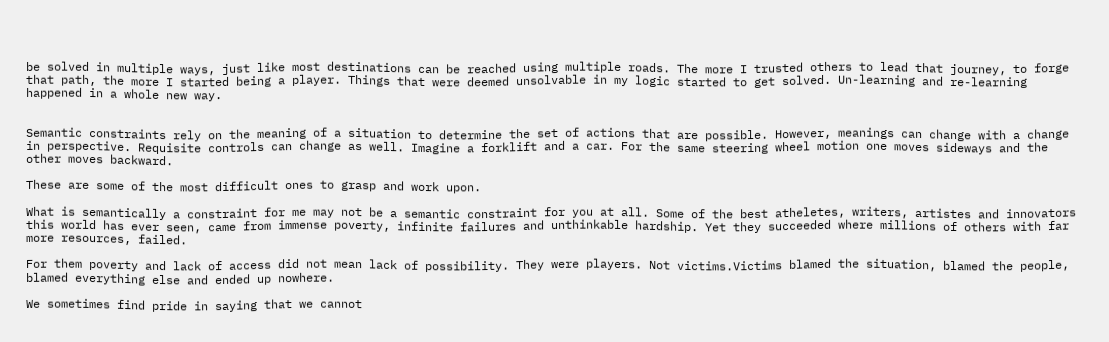be solved in multiple ways, just like most destinations can be reached using multiple roads. The more I trusted others to lead that journey, to forge that path, the more I started being a player. Things that were deemed unsolvable in my logic started to get solved. Un-learning and re-learning happened in a whole new way.


Semantic constraints rely on the meaning of a situation to determine the set of actions that are possible. However, meanings can change with a change in perspective. Requisite controls can change as well. Imagine a forklift and a car. For the same steering wheel motion one moves sideways and the other moves backward.

These are some of the most difficult ones to grasp and work upon.

What is semantically a constraint for me may not be a semantic constraint for you at all. Some of the best atheletes, writers, artistes and innovators this world has ever seen, came from immense poverty, infinite failures and unthinkable hardship. Yet they succeeded where millions of others with far more resources, failed.

For them poverty and lack of access did not mean lack of possibility. They were players. Not victims.Victims blamed the situation, blamed the people, blamed everything else and ended up nowhere.

We sometimes find pride in saying that we cannot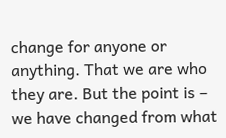change for anyone or anything. That we are who they are. But the point is – we have changed from what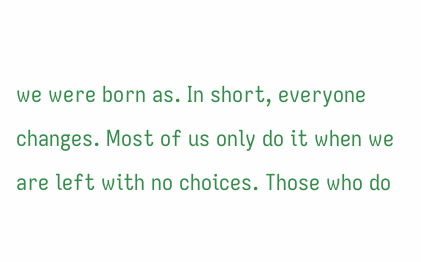we were born as. In short, everyone changes. Most of us only do it when we are left with no choices. Those who do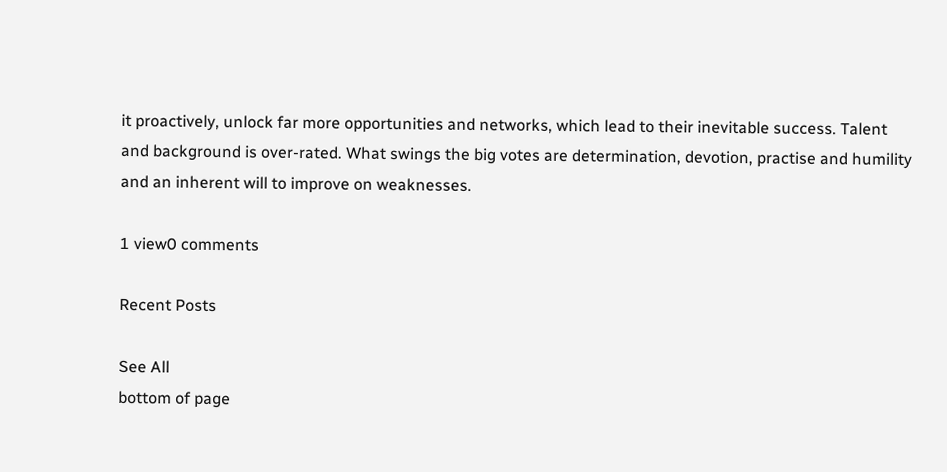it proactively, unlock far more opportunities and networks, which lead to their inevitable success. Talent and background is over-rated. What swings the big votes are determination, devotion, practise and humility and an inherent will to improve on weaknesses.

1 view0 comments

Recent Posts

See All
bottom of page